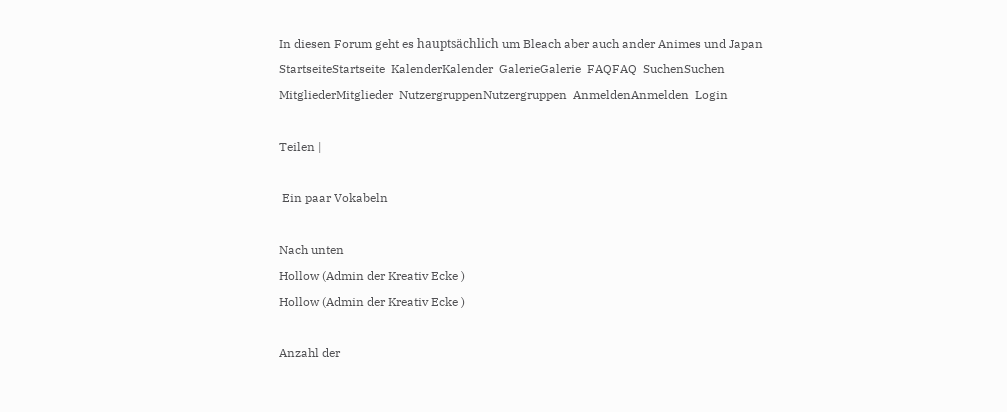In diesen Forum geht es hauptsächlich um Bleach aber auch ander Animes und Japan
StartseiteStartseite  KalenderKalender  GalerieGalerie  FAQFAQ  SuchenSuchen  MitgliederMitglieder  NutzergruppenNutzergruppen  AnmeldenAnmelden  Login

Teilen |

 Ein paar Vokabeln

Nach unten
Hollow (Admin der Kreativ Ecke )
Hollow (Admin der Kreativ Ecke )

Anzahl der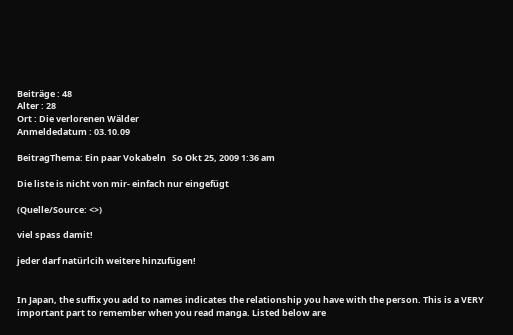Beiträge : 48
Alter : 28
Ort : Die verlorenen Wälder
Anmeldedatum : 03.10.09

BeitragThema: Ein paar Vokabeln   So Okt 25, 2009 1:36 am

Die liste is nicht von mir- einfach nur eingefügt

(Quelle/Source: <>)

viel spass damit!

jeder darf natürlcih weitere hinzufügen!


In Japan, the suffix you add to names indicates the relationship you have with the person. This is a VERY important part to remember when you read manga. Listed below are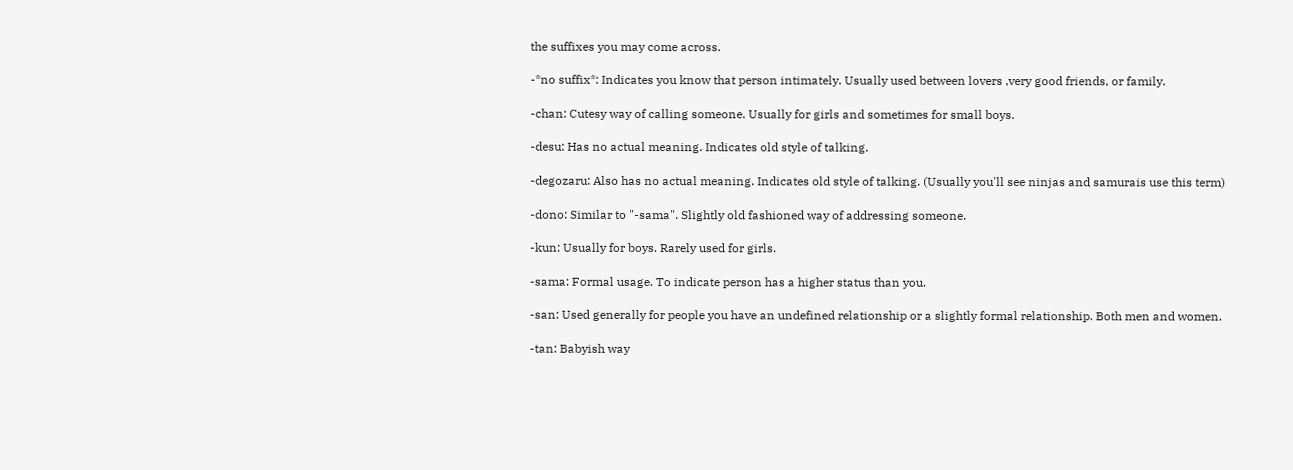the suffixes you may come across.

-*no suffix*: Indicates you know that person intimately. Usually used between lovers ,very good friends, or family.

-chan: Cutesy way of calling someone. Usually for girls and sometimes for small boys.

-desu: Has no actual meaning. Indicates old style of talking.

-degozaru: Also has no actual meaning. Indicates old style of talking. (Usually you'll see ninjas and samurais use this term)

-dono: Similar to "-sama". Slightly old fashioned way of addressing someone.

-kun: Usually for boys. Rarely used for girls.

-sama: Formal usage. To indicate person has a higher status than you.

-san: Used generally for people you have an undefined relationship or a slightly formal relationship. Both men and women.

-tan: Babyish way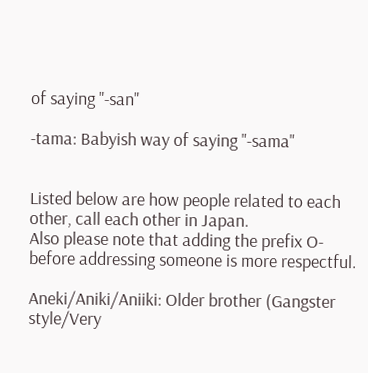of saying "-san"

-tama: Babyish way of saying "-sama"


Listed below are how people related to each other, call each other in Japan.
Also please note that adding the prefix O- before addressing someone is more respectful.

Aneki/Aniki/Aniiki: Older brother (Gangster style/Very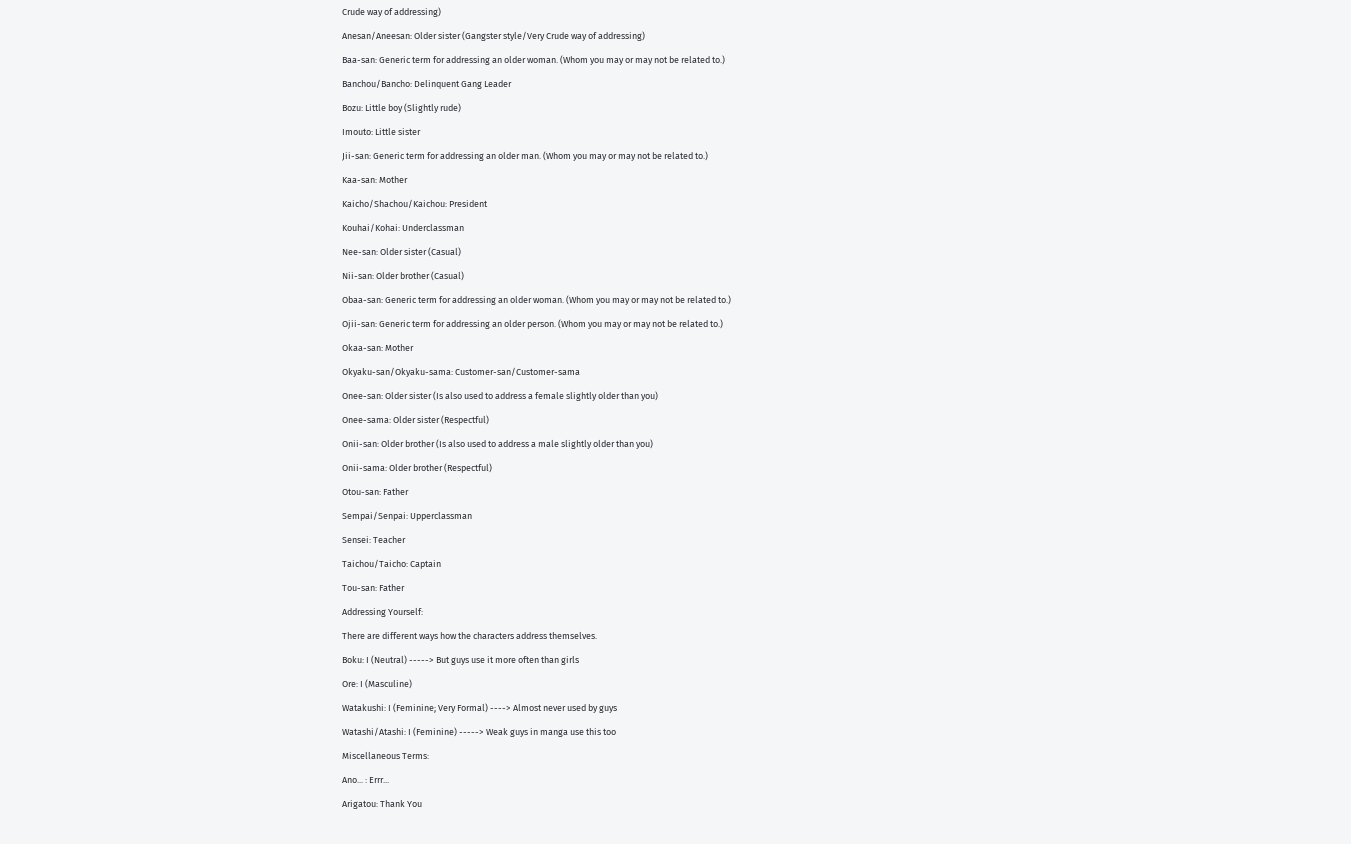Crude way of addressing)

Anesan/Aneesan: Older sister (Gangster style/Very Crude way of addressing)

Baa-san: Generic term for addressing an older woman. (Whom you may or may not be related to.)

Banchou/Bancho: Delinquent Gang Leader

Bozu: Little boy (Slightly rude)

Imouto: Little sister

Jii-san: Generic term for addressing an older man. (Whom you may or may not be related to.)

Kaa-san: Mother

Kaicho/Shachou/Kaichou: President

Kouhai/Kohai: Underclassman

Nee-san: Older sister (Casual)

Nii-san: Older brother (Casual)

Obaa-san: Generic term for addressing an older woman. (Whom you may or may not be related to.)

Ojii-san: Generic term for addressing an older person. (Whom you may or may not be related to.)

Okaa-san: Mother

Okyaku-san/Okyaku-sama: Customer-san/Customer-sama

Onee-san: Older sister (Is also used to address a female slightly older than you)

Onee-sama: Older sister (Respectful)

Onii-san: Older brother (Is also used to address a male slightly older than you)

Onii-sama: Older brother (Respectful)

Otou-san: Father

Sempai/Senpai: Upperclassman

Sensei: Teacher

Taichou/Taicho: Captain

Tou-san: Father

Addressing Yourself:

There are different ways how the characters address themselves.

Boku: I (Neutral) -----> But guys use it more often than girls

Ore: I (Masculine)

Watakushi: I (Feminine; Very Formal) ----> Almost never used by guys

Watashi/Atashi: I (Feminine) -----> Weak guys in manga use this too

Miscellaneous Terms:

Ano... : Errr...

Arigatou: Thank You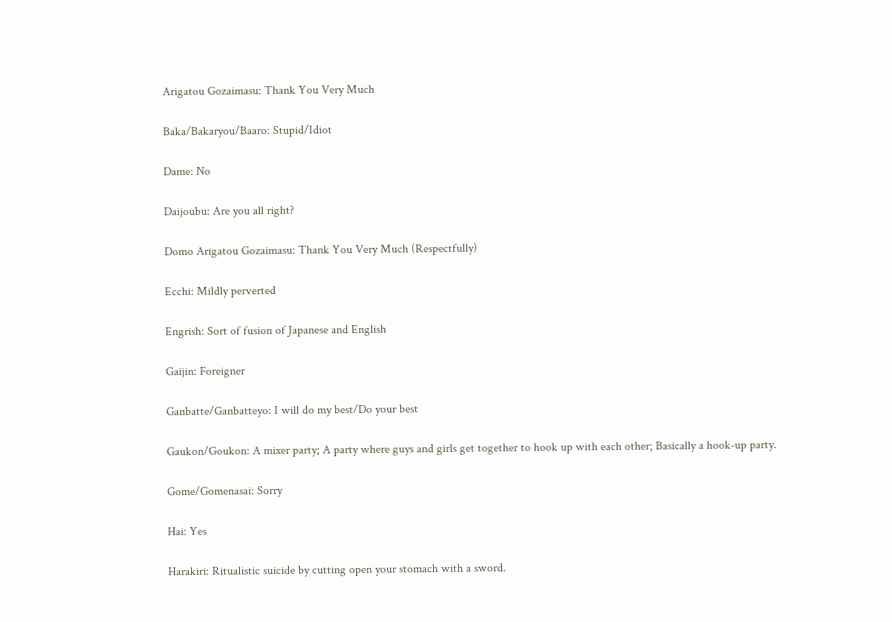Arigatou Gozaimasu: Thank You Very Much

Baka/Bakaryou/Baaro: Stupid/Idiot

Dame: No

Daijoubu: Are you all right?

Domo Arigatou Gozaimasu: Thank You Very Much (Respectfully)

Ecchi: Mildly perverted

Engrish: Sort of fusion of Japanese and English

Gaijin: Foreigner

Ganbatte/Ganbatteyo: I will do my best/Do your best

Gaukon/Goukon: A mixer party; A party where guys and girls get together to hook up with each other; Basically a hook-up party.

Gome/Gomenasai: Sorry

Hai: Yes

Harakiri: Ritualistic suicide by cutting open your stomach with a sword.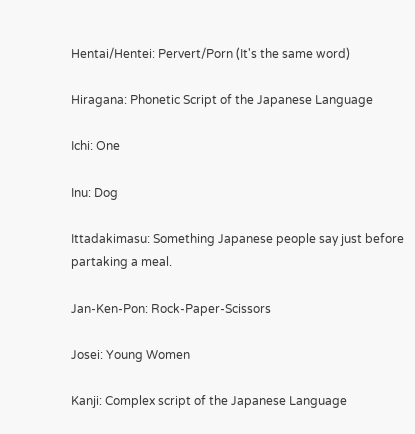Hentai/Hentei: Pervert/Porn (It's the same word)

Hiragana: Phonetic Script of the Japanese Language

Ichi: One

Inu: Dog

Ittadakimasu: Something Japanese people say just before partaking a meal.

Jan-Ken-Pon: Rock-Paper-Scissors

Josei: Young Women

Kanji: Complex script of the Japanese Language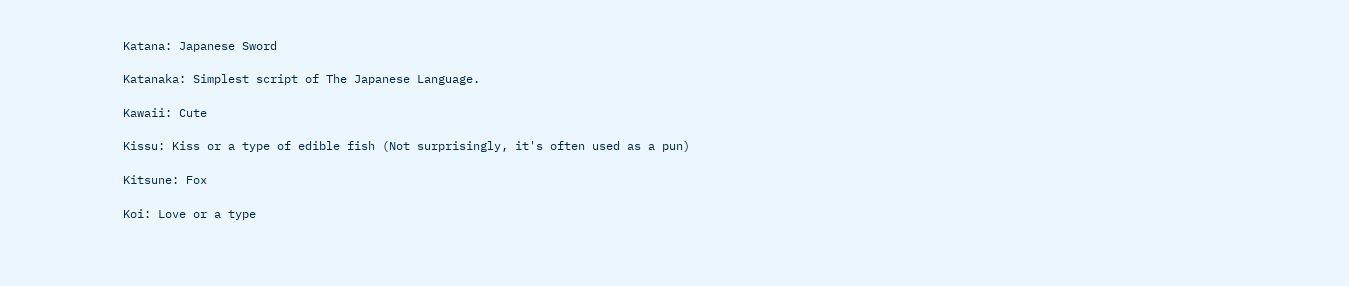Katana: Japanese Sword

Katanaka: Simplest script of The Japanese Language.

Kawaii: Cute

Kissu: Kiss or a type of edible fish (Not surprisingly, it's often used as a pun)

Kitsune: Fox

Koi: Love or a type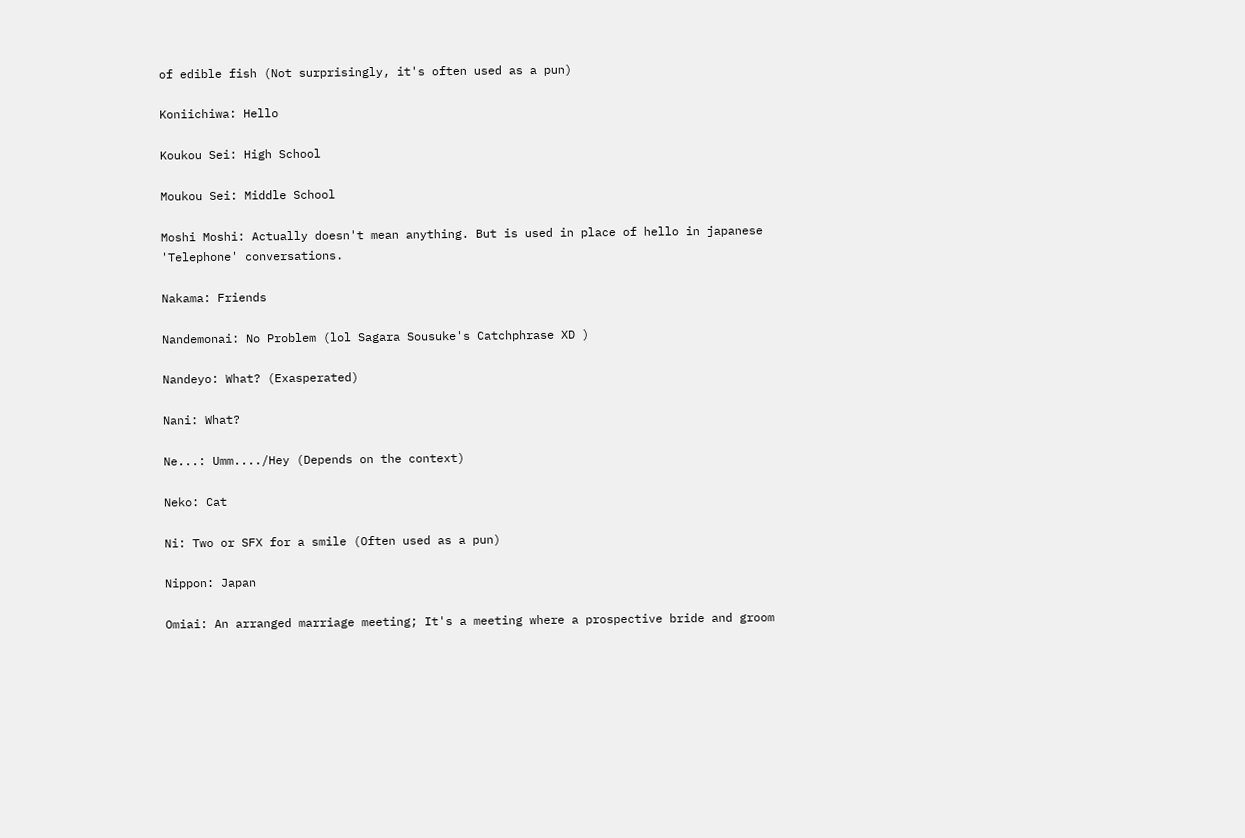of edible fish (Not surprisingly, it's often used as a pun)

Koniichiwa: Hello

Koukou Sei: High School

Moukou Sei: Middle School

Moshi Moshi: Actually doesn't mean anything. But is used in place of hello in japanese 'Telephone' conversations.

Nakama: Friends

Nandemonai: No Problem (lol Sagara Sousuke's Catchphrase XD )

Nandeyo: What? (Exasperated)

Nani: What?

Ne...: Umm..../Hey (Depends on the context)

Neko: Cat

Ni: Two or SFX for a smile (Often used as a pun)

Nippon: Japan

Omiai: An arranged marriage meeting; It's a meeting where a prospective bride and groom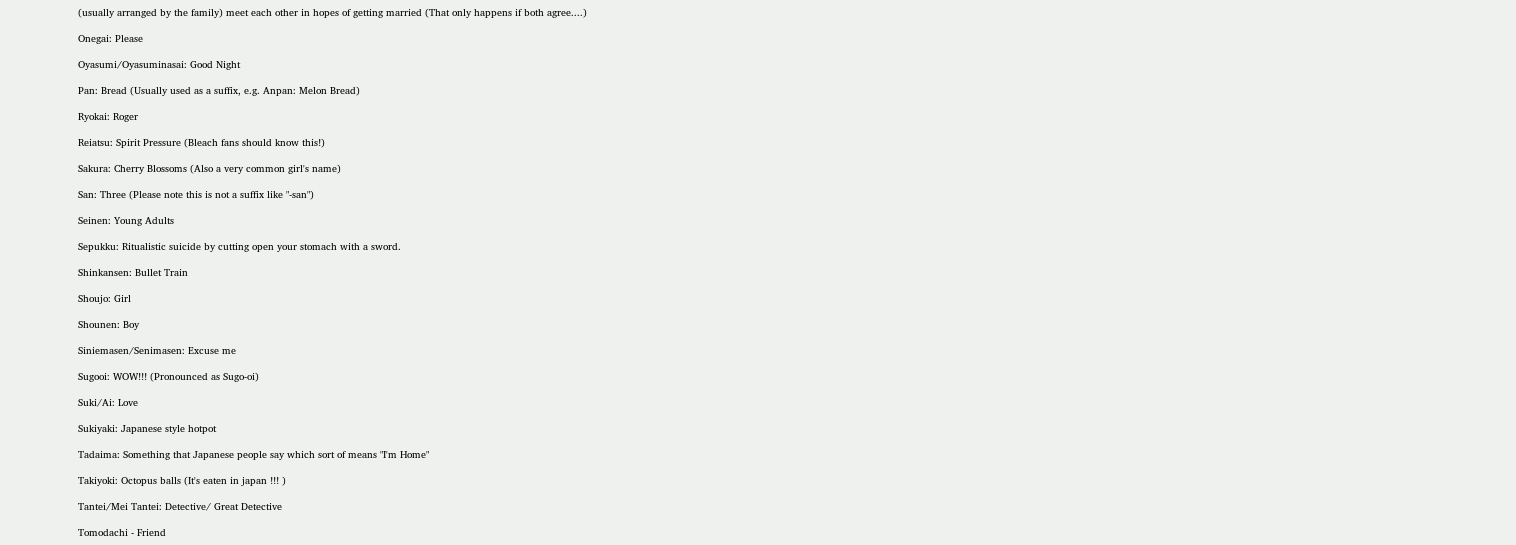(usually arranged by the family) meet each other in hopes of getting married (That only happens if both agree....)

Onegai: Please

Oyasumi/Oyasuminasai: Good Night

Pan: Bread (Usually used as a suffix, e.g. Anpan: Melon Bread)

Ryokai: Roger

Reiatsu: Spirit Pressure (Bleach fans should know this!)

Sakura: Cherry Blossoms (Also a very common girl's name)

San: Three (Please note this is not a suffix like "-san")

Seinen: Young Adults

Sepukku: Ritualistic suicide by cutting open your stomach with a sword.

Shinkansen: Bullet Train

Shoujo: Girl

Shounen: Boy

Siniemasen/Senimasen: Excuse me

Sugooi: WOW!!! (Pronounced as Sugo-oi)

Suki/Ai: Love

Sukiyaki: Japanese style hotpot

Tadaima: Something that Japanese people say which sort of means "I'm Home"

Takiyoki: Octopus balls (It's eaten in japan !!! )

Tantei/Mei Tantei: Detective/ Great Detective

Tomodachi - Friend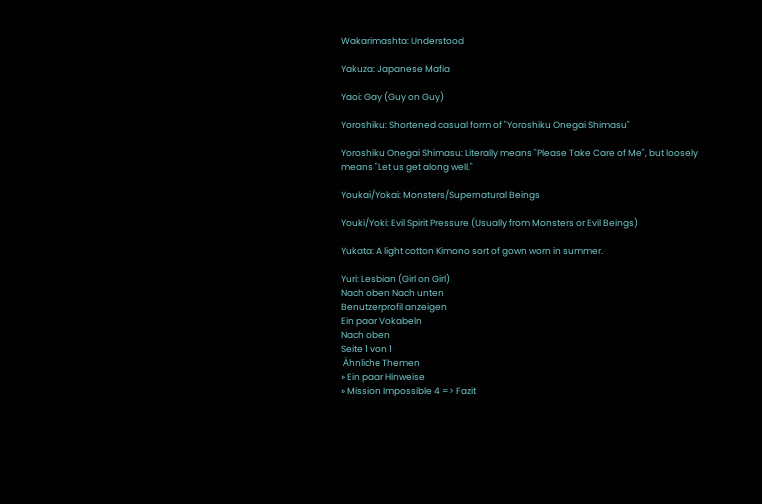Wakarimashta: Understood

Yakuza: Japanese Mafia

Yaoi: Gay (Guy on Guy)

Yoroshiku: Shortened casual form of "Yoroshiku Onegai Shimasu"

Yoroshiku Onegai Shimasu: Literally means "Please Take Care of Me", but loosely means "Let us get along well."

Youkai/Yokai: Monsters/Supernatural Beings

Youki/Yoki: Evil Spirit Pressure (Usually from Monsters or Evil Beings)

Yukata: A light cotton Kimono sort of gown worn in summer.

Yuri: Lesbian (Girl on Girl)
Nach oben Nach unten
Benutzerprofil anzeigen
Ein paar Vokabeln
Nach oben
Seite 1 von 1
 Ähnliche Themen
» Ein paar Hinweise
» Mission Impossible 4 => Fazit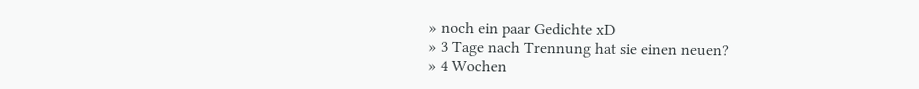» noch ein paar Gedichte xD
» 3 Tage nach Trennung hat sie einen neuen?
» 4 Wochen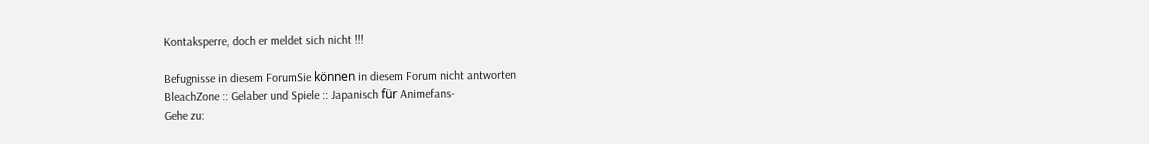Kontaksperre, doch er meldet sich nicht !!!

Befugnisse in diesem ForumSie können in diesem Forum nicht antworten
BleachZone :: Gelaber und Spiele :: Japanisch für Animefans-
Gehe zu: